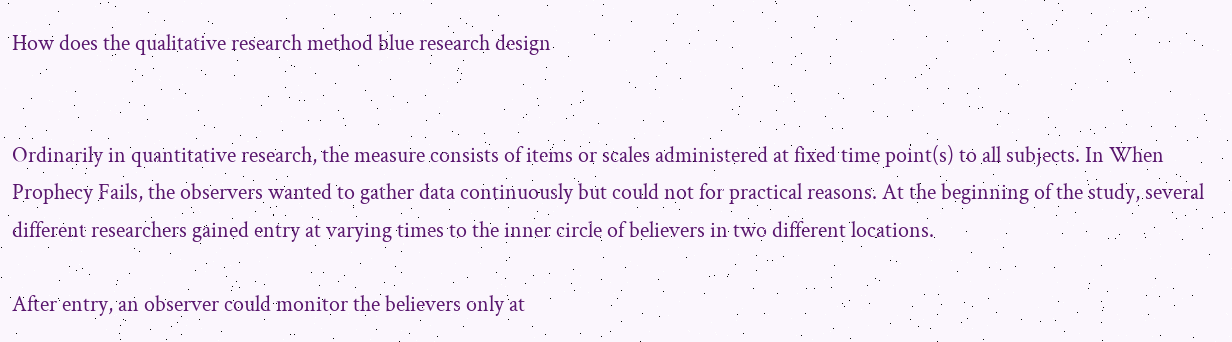How does the qualitative research method blue research design


Ordinarily in quantitative research, the measure consists of items or scales administered at fixed time point(s) to all subjects. In When Prophecy Fails, the observers wanted to gather data continuously but could not for practical reasons. At the beginning of the study, several different researchers gained entry at varying times to the inner circle of believers in two different locations.

After entry, an observer could monitor the believers only at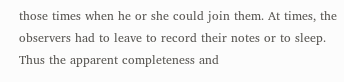those times when he or she could join them. At times, the observers had to leave to record their notes or to sleep. Thus the apparent completeness and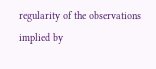regularity of the observations implied by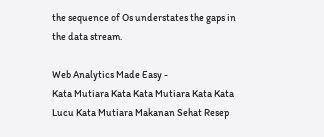the sequence of Os understates the gaps in the data stream.

Web Analytics Made Easy -
Kata Mutiara Kata Kata Mutiara Kata Kata Lucu Kata Mutiara Makanan Sehat Resep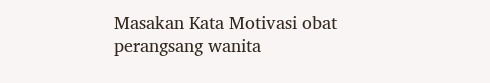Masakan Kata Motivasi obat perangsang wanita